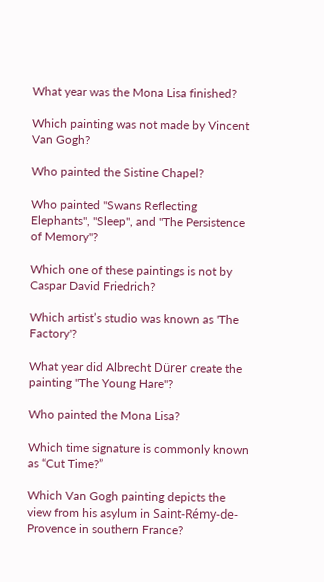What year was the Mona Lisa finished?

Which painting was not made by Vincent Van Gogh?

Who painted the Sistine Chapel?

Who painted "Swans Reflecting Elephants", "Sleep", and "The Persistence of Memory"?

Which one of these paintings is not by Caspar David Friedrich?

Which artist’s studio was known as 'The Factory'?

What year did Albrecht Dürer create the painting "The Young Hare"?

Who painted the Mona Lisa?

Which time signature is commonly known as “Cut Time?”

Which Van Gogh painting depicts the view from his asylum in Saint-Rémy-de-Provence in southern France?